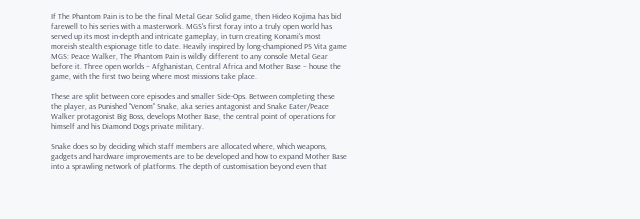If The Phantom Pain is to be the final Metal Gear Solid game, then Hideo Kojima has bid farewell to his series with a masterwork. MGS's first foray into a truly open world has served up its most in-depth and intricate gameplay, in turn creating Konami's most moreish stealth espionage title to date. Heavily inspired by long-championed PS Vita game MGS: Peace Walker, The Phantom Pain is wildly different to any console Metal Gear before it. Three open worlds – Afghanistan, Central Africa and Mother Base – house the game, with the first two being where most missions take place.

These are split between core episodes and smaller Side-Ops. Between completing these the player, as Punished "Venom" Snake, aka series antagonist and Snake Eater/Peace Walker protagonist Big Boss, develops Mother Base, the central point of operations for himself and his Diamond Dogs private military.

Snake does so by deciding which staff members are allocated where, which weapons, gadgets and hardware improvements are to be developed and how to expand Mother Base into a sprawling network of platforms. The depth of customisation beyond even that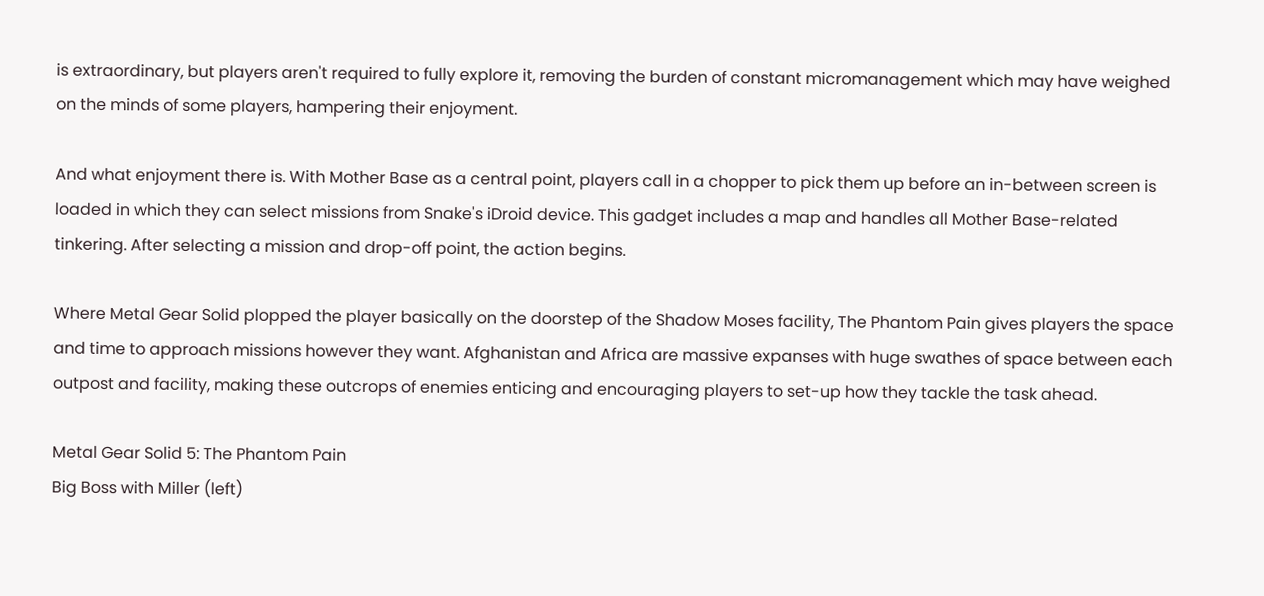is extraordinary, but players aren't required to fully explore it, removing the burden of constant micromanagement which may have weighed on the minds of some players, hampering their enjoyment.

And what enjoyment there is. With Mother Base as a central point, players call in a chopper to pick them up before an in-between screen is loaded in which they can select missions from Snake's iDroid device. This gadget includes a map and handles all Mother Base-related tinkering. After selecting a mission and drop-off point, the action begins.

Where Metal Gear Solid plopped the player basically on the doorstep of the Shadow Moses facility, The Phantom Pain gives players the space and time to approach missions however they want. Afghanistan and Africa are massive expanses with huge swathes of space between each outpost and facility, making these outcrops of enemies enticing and encouraging players to set-up how they tackle the task ahead.

Metal Gear Solid 5: The Phantom Pain
Big Boss with Miller (left)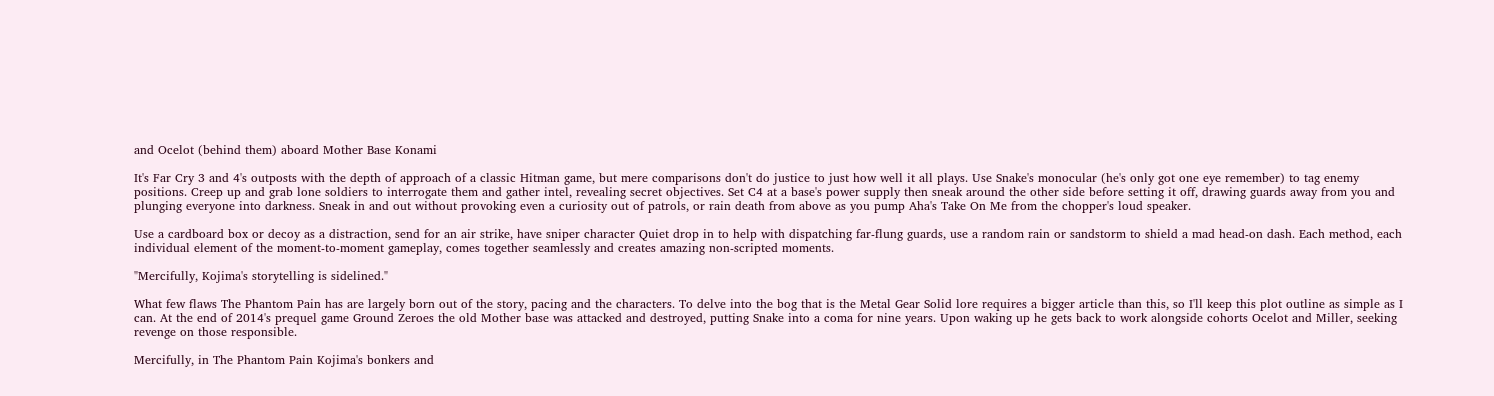and Ocelot (behind them) aboard Mother Base Konami

It's Far Cry 3 and 4's outposts with the depth of approach of a classic Hitman game, but mere comparisons don't do justice to just how well it all plays. Use Snake's monocular (he's only got one eye remember) to tag enemy positions. Creep up and grab lone soldiers to interrogate them and gather intel, revealing secret objectives. Set C4 at a base's power supply then sneak around the other side before setting it off, drawing guards away from you and plunging everyone into darkness. Sneak in and out without provoking even a curiosity out of patrols, or rain death from above as you pump Aha's Take On Me from the chopper's loud speaker.

Use a cardboard box or decoy as a distraction, send for an air strike, have sniper character Quiet drop in to help with dispatching far-flung guards, use a random rain or sandstorm to shield a mad head-on dash. Each method, each individual element of the moment-to-moment gameplay, comes together seamlessly and creates amazing non-scripted moments.

"Mercifully, Kojima's storytelling is sidelined."

What few flaws The Phantom Pain has are largely born out of the story, pacing and the characters. To delve into the bog that is the Metal Gear Solid lore requires a bigger article than this, so I'll keep this plot outline as simple as I can. At the end of 2014's prequel game Ground Zeroes the old Mother base was attacked and destroyed, putting Snake into a coma for nine years. Upon waking up he gets back to work alongside cohorts Ocelot and Miller, seeking revenge on those responsible.

Mercifully, in The Phantom Pain Kojima's bonkers and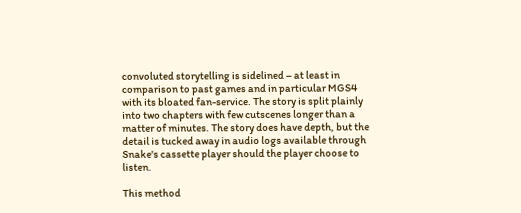convoluted storytelling is sidelined – at least in comparison to past games and in particular MGS4 with its bloated fan-service. The story is split plainly into two chapters with few cutscenes longer than a matter of minutes. The story does have depth, but the detail is tucked away in audio logs available through Snake's cassette player should the player choose to listen.

This method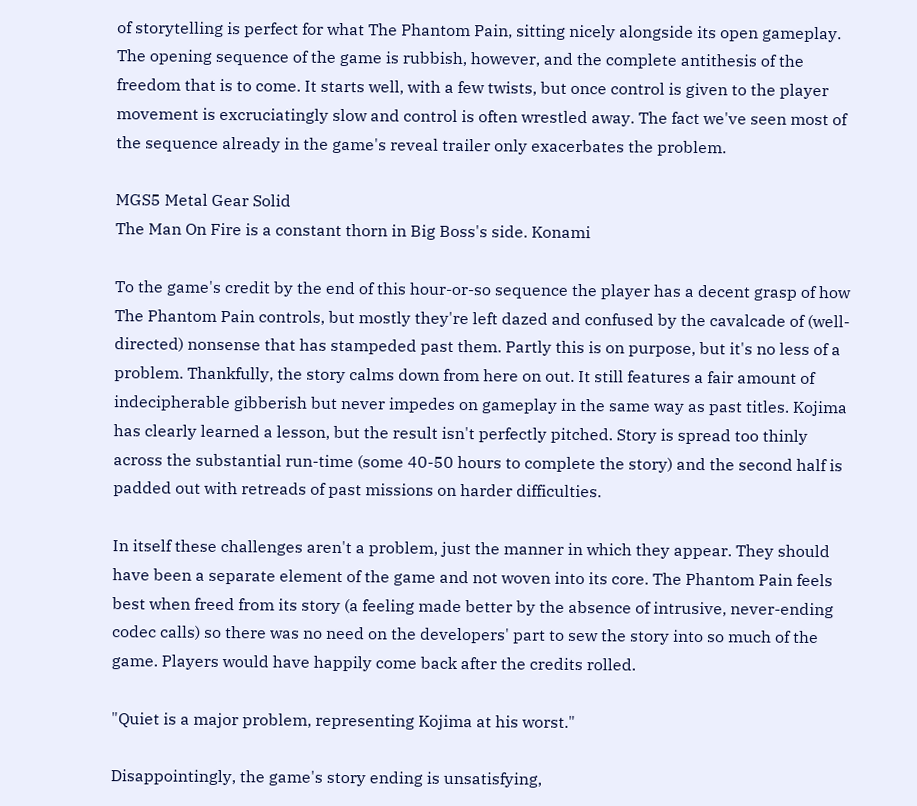of storytelling is perfect for what The Phantom Pain, sitting nicely alongside its open gameplay. The opening sequence of the game is rubbish, however, and the complete antithesis of the freedom that is to come. It starts well, with a few twists, but once control is given to the player movement is excruciatingly slow and control is often wrestled away. The fact we've seen most of the sequence already in the game's reveal trailer only exacerbates the problem.

MGS5 Metal Gear Solid
The Man On Fire is a constant thorn in Big Boss's side. Konami

To the game's credit by the end of this hour-or-so sequence the player has a decent grasp of how The Phantom Pain controls, but mostly they're left dazed and confused by the cavalcade of (well-directed) nonsense that has stampeded past them. Partly this is on purpose, but it's no less of a problem. Thankfully, the story calms down from here on out. It still features a fair amount of indecipherable gibberish but never impedes on gameplay in the same way as past titles. Kojima has clearly learned a lesson, but the result isn't perfectly pitched. Story is spread too thinly across the substantial run-time (some 40-50 hours to complete the story) and the second half is padded out with retreads of past missions on harder difficulties.

In itself these challenges aren't a problem, just the manner in which they appear. They should have been a separate element of the game and not woven into its core. The Phantom Pain feels best when freed from its story (a feeling made better by the absence of intrusive, never-ending codec calls) so there was no need on the developers' part to sew the story into so much of the game. Players would have happily come back after the credits rolled.

"Quiet is a major problem, representing Kojima at his worst."

Disappointingly, the game's story ending is unsatisfying,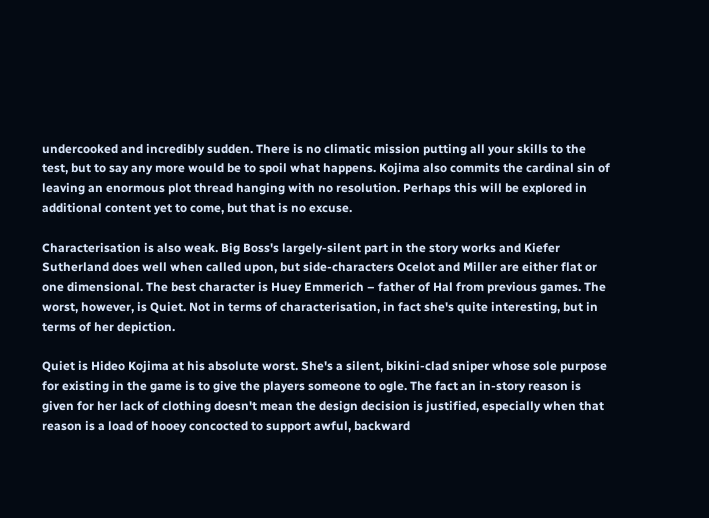undercooked and incredibly sudden. There is no climatic mission putting all your skills to the test, but to say any more would be to spoil what happens. Kojima also commits the cardinal sin of leaving an enormous plot thread hanging with no resolution. Perhaps this will be explored in additional content yet to come, but that is no excuse.

Characterisation is also weak. Big Boss's largely-silent part in the story works and Kiefer Sutherland does well when called upon, but side-characters Ocelot and Miller are either flat or one dimensional. The best character is Huey Emmerich – father of Hal from previous games. The worst, however, is Quiet. Not in terms of characterisation, in fact she's quite interesting, but in terms of her depiction.

Quiet is Hideo Kojima at his absolute worst. She's a silent, bikini-clad sniper whose sole purpose for existing in the game is to give the players someone to ogle. The fact an in-story reason is given for her lack of clothing doesn't mean the design decision is justified, especially when that reason is a load of hooey concocted to support awful, backward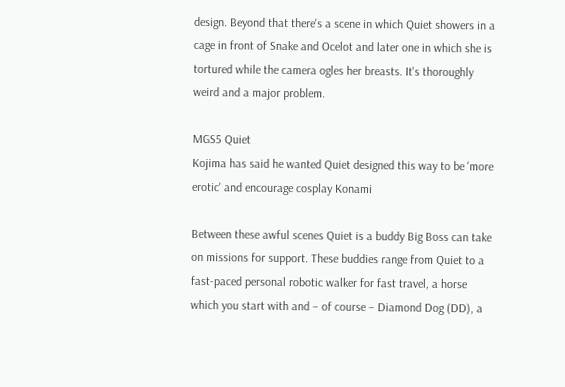design. Beyond that there's a scene in which Quiet showers in a cage in front of Snake and Ocelot and later one in which she is tortured while the camera ogles her breasts. It's thoroughly weird and a major problem.

MGS5 Quiet
Kojima has said he wanted Quiet designed this way to be 'more erotic' and encourage cosplay Konami

Between these awful scenes Quiet is a buddy Big Boss can take on missions for support. These buddies range from Quiet to a fast-paced personal robotic walker for fast travel, a horse which you start with and – of course – Diamond Dog (DD), a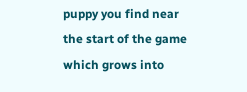puppy you find near the start of the game which grows into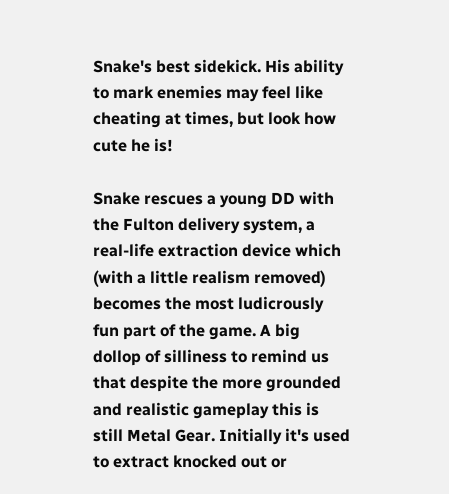Snake's best sidekick. His ability to mark enemies may feel like cheating at times, but look how cute he is!

Snake rescues a young DD with the Fulton delivery system, a real-life extraction device which (with a little realism removed) becomes the most ludicrously fun part of the game. A big dollop of silliness to remind us that despite the more grounded and realistic gameplay this is still Metal Gear. Initially it's used to extract knocked out or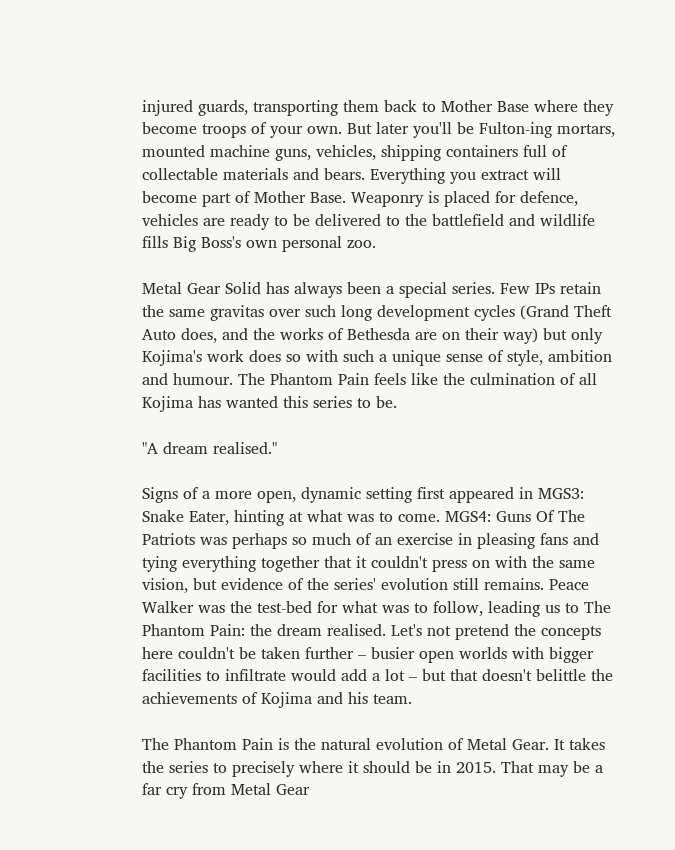injured guards, transporting them back to Mother Base where they become troops of your own. But later you'll be Fulton-ing mortars, mounted machine guns, vehicles, shipping containers full of collectable materials and bears. Everything you extract will become part of Mother Base. Weaponry is placed for defence, vehicles are ready to be delivered to the battlefield and wildlife fills Big Boss's own personal zoo.

Metal Gear Solid has always been a special series. Few IPs retain the same gravitas over such long development cycles (Grand Theft Auto does, and the works of Bethesda are on their way) but only Kojima's work does so with such a unique sense of style, ambition and humour. The Phantom Pain feels like the culmination of all Kojima has wanted this series to be.

"A dream realised."

Signs of a more open, dynamic setting first appeared in MGS3: Snake Eater, hinting at what was to come. MGS4: Guns Of The Patriots was perhaps so much of an exercise in pleasing fans and tying everything together that it couldn't press on with the same vision, but evidence of the series' evolution still remains. Peace Walker was the test-bed for what was to follow, leading us to The Phantom Pain: the dream realised. Let's not pretend the concepts here couldn't be taken further – busier open worlds with bigger facilities to infiltrate would add a lot – but that doesn't belittle the achievements of Kojima and his team.

The Phantom Pain is the natural evolution of Metal Gear. It takes the series to precisely where it should be in 2015. That may be a far cry from Metal Gear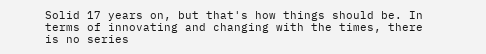Solid 17 years on, but that's how things should be. In terms of innovating and changing with the times, there is no series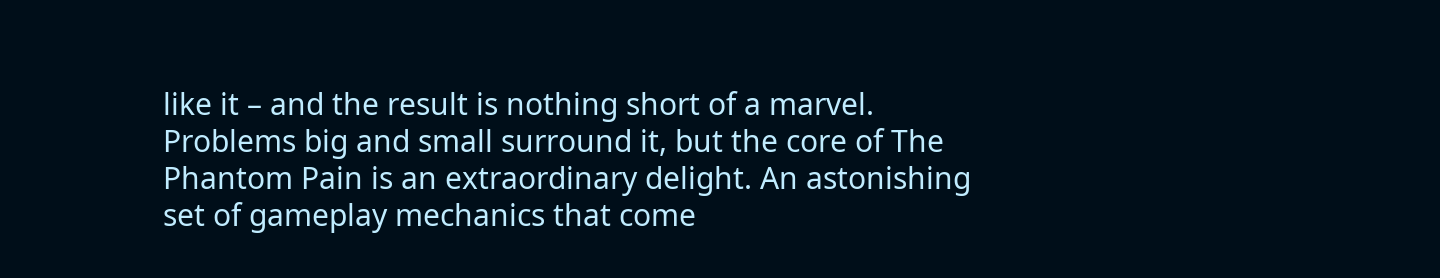like it – and the result is nothing short of a marvel. Problems big and small surround it, but the core of The Phantom Pain is an extraordinary delight. An astonishing set of gameplay mechanics that come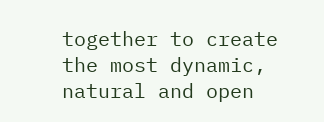together to create the most dynamic, natural and open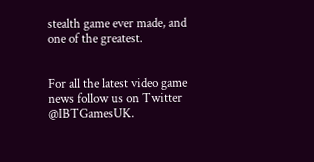stealth game ever made, and one of the greatest.


For all the latest video game news follow us on Twitter @IBTGamesUK.